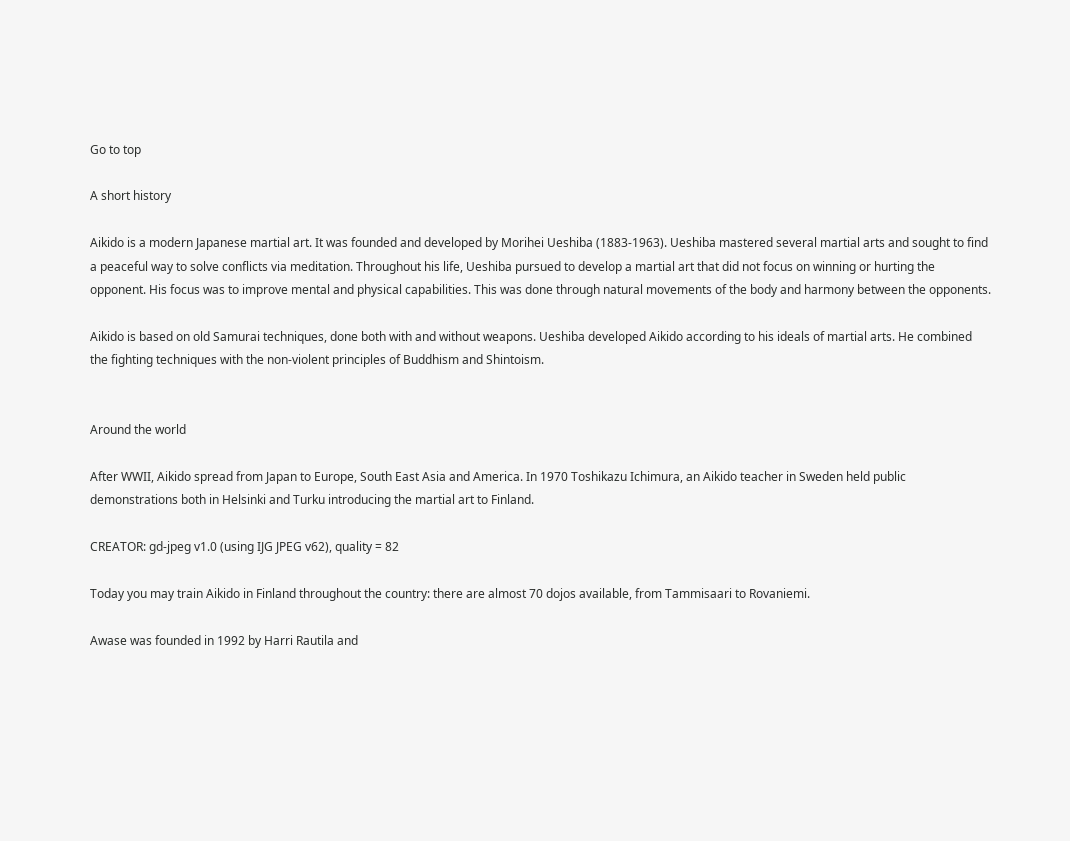Go to top

A short history

Aikido is a modern Japanese martial art. It was founded and developed by Morihei Ueshiba (1883-1963). Ueshiba mastered several martial arts and sought to find a peaceful way to solve conflicts via meditation. Throughout his life, Ueshiba pursued to develop a martial art that did not focus on winning or hurting the opponent. His focus was to improve mental and physical capabilities. This was done through natural movements of the body and harmony between the opponents.

Aikido is based on old Samurai techniques, done both with and without weapons. Ueshiba developed Aikido according to his ideals of martial arts. He combined the fighting techniques with the non-violent principles of Buddhism and Shintoism.


Around the world

After WWII, Aikido spread from Japan to Europe, South East Asia and America. In 1970 Toshikazu Ichimura, an Aikido teacher in Sweden held public demonstrations both in Helsinki and Turku introducing the martial art to Finland.

CREATOR: gd-jpeg v1.0 (using IJG JPEG v62), quality = 82

Today you may train Aikido in Finland throughout the country: there are almost 70 dojos available, from Tammisaari to Rovaniemi.

Awase was founded in 1992 by Harri Rautila and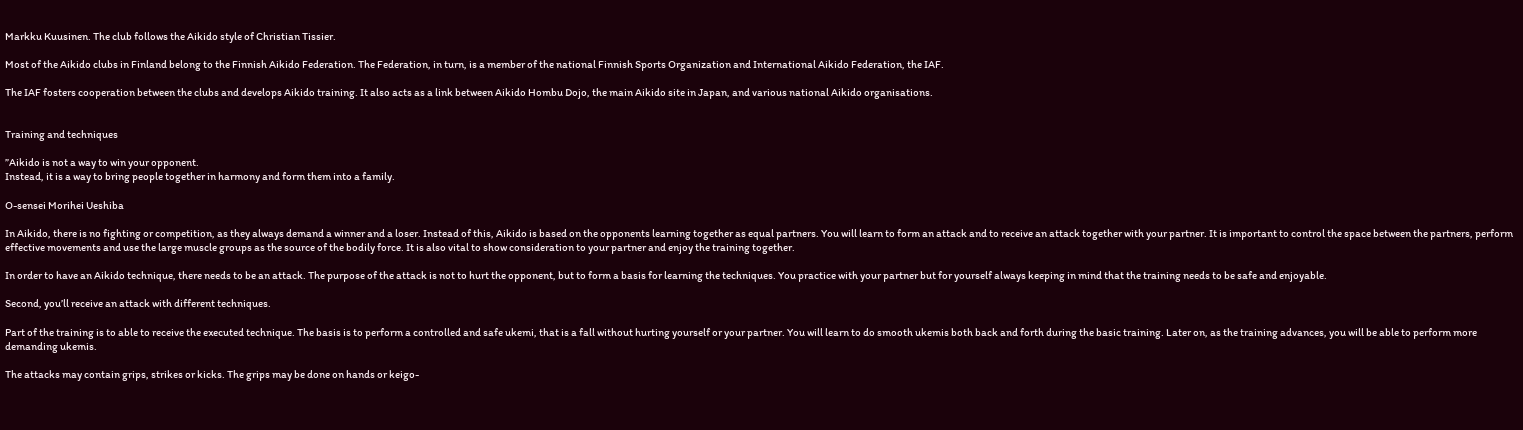Markku Kuusinen. The club follows the Aikido style of Christian Tissier.

Most of the Aikido clubs in Finland belong to the Finnish Aikido Federation. The Federation, in turn, is a member of the national Finnish Sports Organization and International Aikido Federation, the IAF.

The IAF fosters cooperation between the clubs and develops Aikido training. It also acts as a link between Aikido Hombu Dojo, the main Aikido site in Japan, and various national Aikido organisations.


Training and techniques

”Aikido is not a way to win your opponent.
Instead, it is a way to bring people together in harmony and form them into a family.

O-sensei Morihei Ueshiba

In Aikido, there is no fighting or competition, as they always demand a winner and a loser. Instead of this, Aikido is based on the opponents learning together as equal partners. You will learn to form an attack and to receive an attack together with your partner. It is important to control the space between the partners, perform effective movements and use the large muscle groups as the source of the bodily force. It is also vital to show consideration to your partner and enjoy the training together.

In order to have an Aikido technique, there needs to be an attack. The purpose of the attack is not to hurt the opponent, but to form a basis for learning the techniques. You practice with your partner but for yourself always keeping in mind that the training needs to be safe and enjoyable.

Second, you’ll receive an attack with different techniques.

Part of the training is to able to receive the executed technique. The basis is to perform a controlled and safe ukemi, that is a fall without hurting yourself or your partner. You will learn to do smooth ukemis both back and forth during the basic training. Later on, as the training advances, you will be able to perform more demanding ukemis.

The attacks may contain grips, strikes or kicks. The grips may be done on hands or keigo-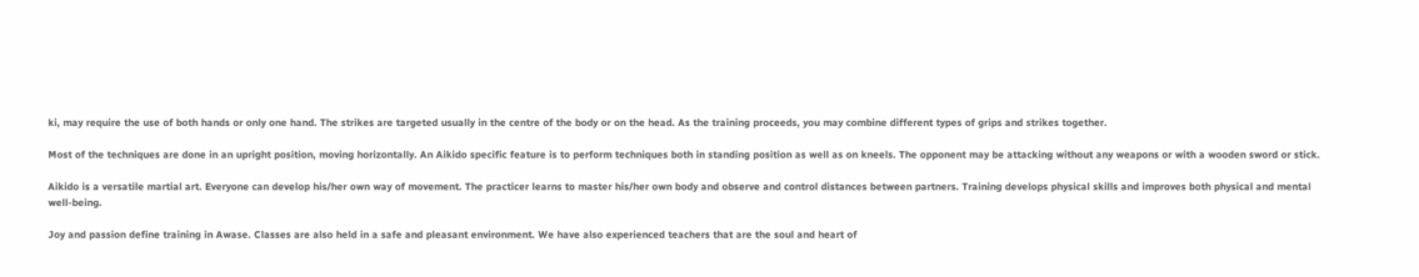ki, may require the use of both hands or only one hand. The strikes are targeted usually in the centre of the body or on the head. As the training proceeds, you may combine different types of grips and strikes together.

Most of the techniques are done in an upright position, moving horizontally. An Aikido specific feature is to perform techniques both in standing position as well as on kneels. The opponent may be attacking without any weapons or with a wooden sword or stick.

Aikido is a versatile martial art. Everyone can develop his/her own way of movement. The practicer learns to master his/her own body and observe and control distances between partners. Training develops physical skills and improves both physical and mental well-being.

Joy and passion define training in Awase. Classes are also held in a safe and pleasant environment. We have also experienced teachers that are the soul and heart of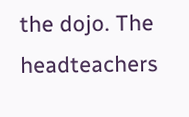the dojo. The headteachers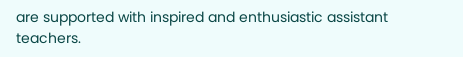are supported with inspired and enthusiastic assistant teachers.